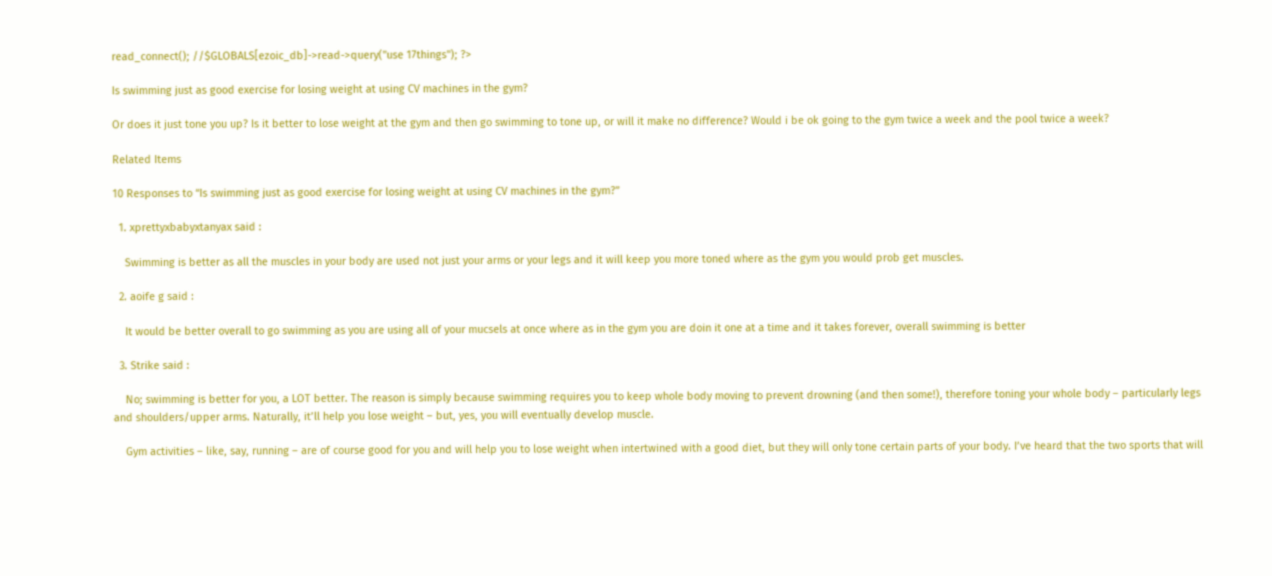read_connect(); //$GLOBALS[ezoic_db]->read->query("use 17things"); ?>

Is swimming just as good exercise for losing weight at using CV machines in the gym?

Or does it just tone you up? Is it better to lose weight at the gym and then go swimming to tone up, or will it make no difference? Would i be ok going to the gym twice a week and the pool twice a week?

Related Items

10 Responses to “Is swimming just as good exercise for losing weight at using CV machines in the gym?”

  1. xprettyxbabyxtanyax said :

    Swimming is better as all the muscles in your body are used not just your arms or your legs and it will keep you more toned where as the gym you would prob get muscles.

  2. aoife g said :

    It would be better overall to go swimming as you are using all of your mucsels at once where as in the gym you are doin it one at a time and it takes forever, overall swimming is better

  3. Strike said :

    No; swimming is better for you, a LOT better. The reason is simply because swimming requires you to keep whole body moving to prevent drowning (and then some!), therefore toning your whole body – particularly legs and shoulders/upper arms. Naturally, it’ll help you lose weight – but, yes, you will eventually develop muscle.

    Gym activities – like, say, running – are of course good for you and will help you to lose weight when intertwined with a good diet, but they will only tone certain parts of your body. I’ve heard that the two sports that will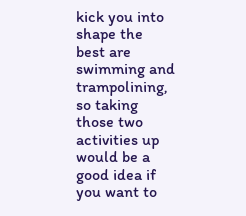kick you into shape the best are swimming and trampolining, so taking those two activities up would be a good idea if you want to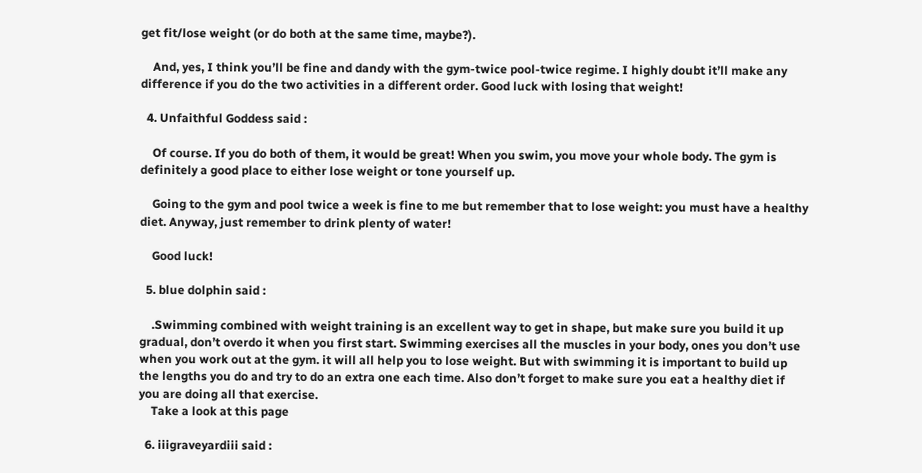get fit/lose weight (or do both at the same time, maybe?).

    And, yes, I think you’ll be fine and dandy with the gym-twice pool-twice regime. I highly doubt it’ll make any difference if you do the two activities in a different order. Good luck with losing that weight!

  4. Unfaithful Goddess said :

    Of course. If you do both of them, it would be great! When you swim, you move your whole body. The gym is definitely a good place to either lose weight or tone yourself up.

    Going to the gym and pool twice a week is fine to me but remember that to lose weight: you must have a healthy diet. Anyway, just remember to drink plenty of water!

    Good luck!

  5. blue dolphin said :

    .Swimming combined with weight training is an excellent way to get in shape, but make sure you build it up gradual, don’t overdo it when you first start. Swimming exercises all the muscles in your body, ones you don’t use when you work out at the gym. it will all help you to lose weight. But with swimming it is important to build up the lengths you do and try to do an extra one each time. Also don’t forget to make sure you eat a healthy diet if you are doing all that exercise.
    Take a look at this page

  6. iiigraveyardiii said :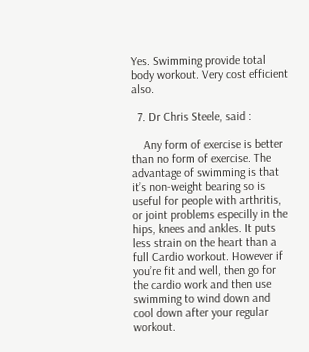Yes. Swimming provide total body workout. Very cost efficient also.

  7. Dr Chris Steele, said :

    Any form of exercise is better than no form of exercise. The advantage of swimming is that it’s non-weight bearing so is useful for people with arthritis, or joint problems especilly in the hips, knees and ankles. It puts less strain on the heart than a full Cardio workout. However if you’re fit and well, then go for the cardio work and then use swimming to wind down and cool down after your regular workout.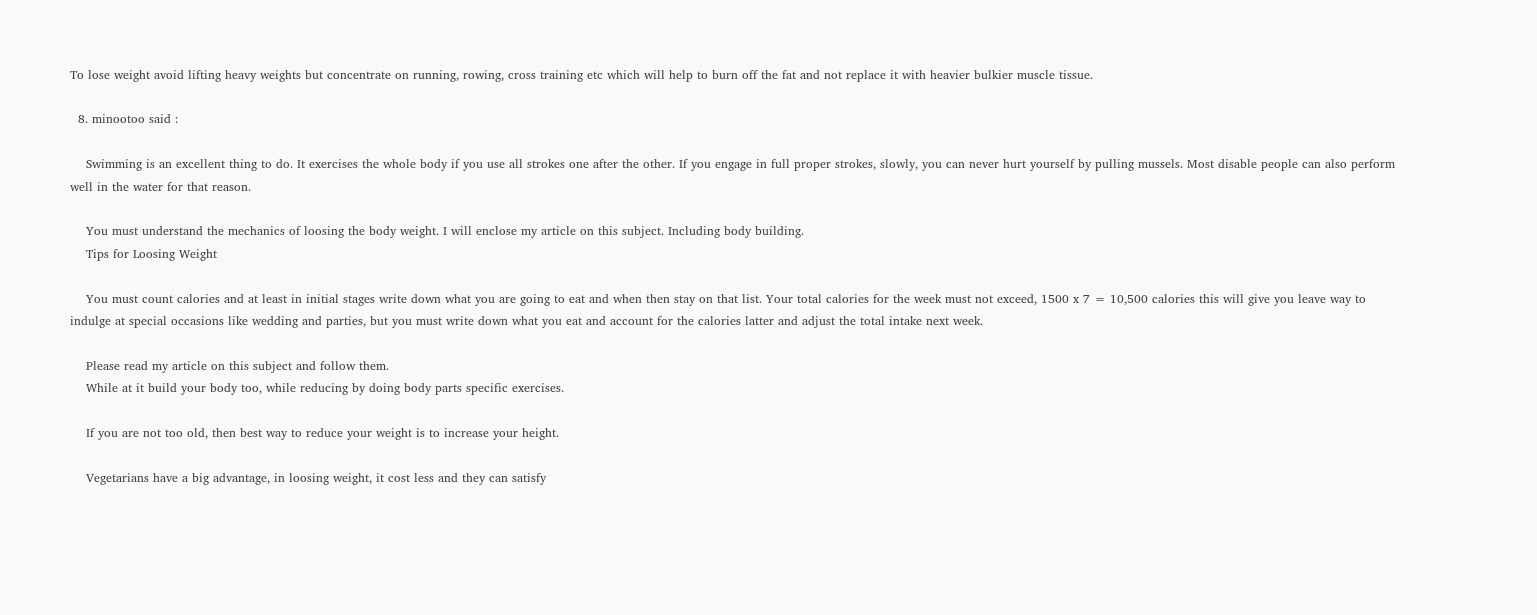To lose weight avoid lifting heavy weights but concentrate on running, rowing, cross training etc which will help to burn off the fat and not replace it with heavier bulkier muscle tissue.

  8. minootoo said :

    Swimming is an excellent thing to do. It exercises the whole body if you use all strokes one after the other. If you engage in full proper strokes, slowly, you can never hurt yourself by pulling mussels. Most disable people can also perform well in the water for that reason.

    You must understand the mechanics of loosing the body weight. I will enclose my article on this subject. Including body building.
    Tips for Loosing Weight

    You must count calories and at least in initial stages write down what you are going to eat and when then stay on that list. Your total calories for the week must not exceed, 1500 x 7 = 10,500 calories this will give you leave way to indulge at special occasions like wedding and parties, but you must write down what you eat and account for the calories latter and adjust the total intake next week.

    Please read my article on this subject and follow them.
    While at it build your body too, while reducing by doing body parts specific exercises.

    If you are not too old, then best way to reduce your weight is to increase your height.

    Vegetarians have a big advantage, in loosing weight, it cost less and they can satisfy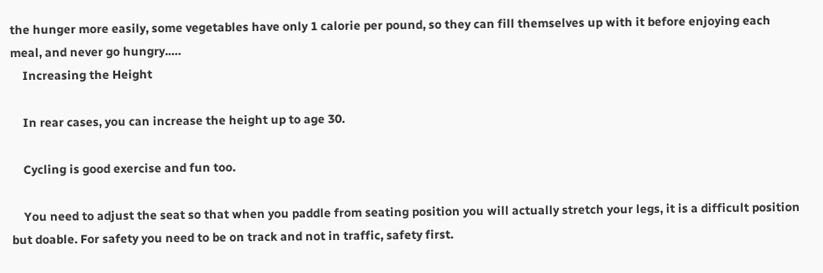the hunger more easily, some vegetables have only 1 calorie per pound, so they can fill themselves up with it before enjoying each meal, and never go hungry.….
    Increasing the Height

    In rear cases, you can increase the height up to age 30.

    Cycling is good exercise and fun too.

    You need to adjust the seat so that when you paddle from seating position you will actually stretch your legs, it is a difficult position but doable. For safety you need to be on track and not in traffic, safety first.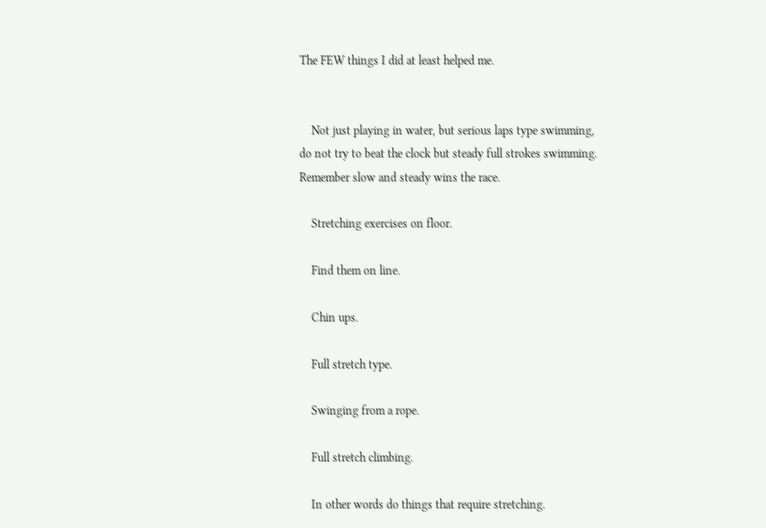The FEW things I did at least helped me.


    Not just playing in water, but serious laps type swimming, do not try to beat the clock but steady full strokes swimming. Remember slow and steady wins the race.

    Stretching exercises on floor.

    Find them on line.

    Chin ups.

    Full stretch type.

    Swinging from a rope.

    Full stretch climbing.

    In other words do things that require stretching.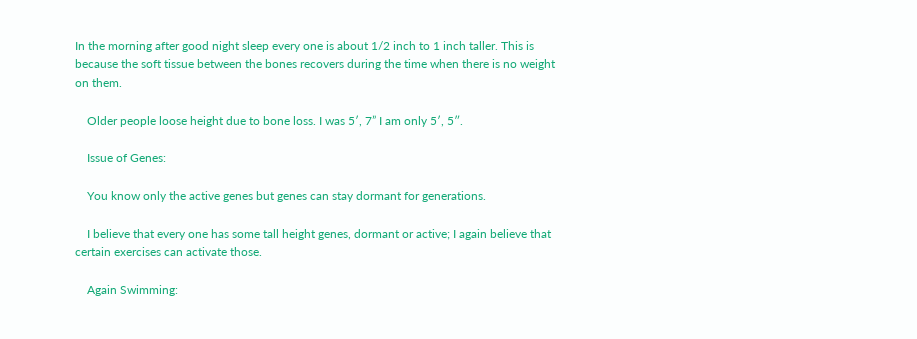In the morning after good night sleep every one is about 1/2 inch to 1 inch taller. This is because the soft tissue between the bones recovers during the time when there is no weight on them.

    Older people loose height due to bone loss. I was 5′, 7” I am only 5′, 5″.

    Issue of Genes:

    You know only the active genes but genes can stay dormant for generations.

    I believe that every one has some tall height genes, dormant or active; I again believe that certain exercises can activate those.

    Again Swimming: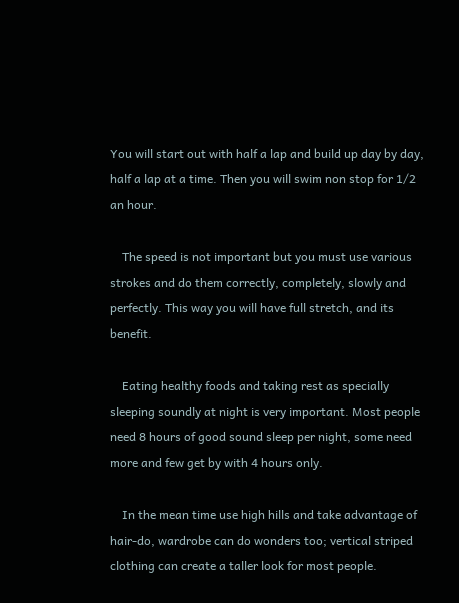You will start out with half a lap and build up day by day, half a lap at a time. Then you will swim non stop for 1/2 an hour.

    The speed is not important but you must use various strokes and do them correctly, completely, slowly and perfectly. This way you will have full stretch, and its benefit.

    Eating healthy foods and taking rest as specially sleeping soundly at night is very important. Most people need 8 hours of good sound sleep per night, some need more and few get by with 4 hours only.

    In the mean time use high hills and take advantage of hair-do, wardrobe can do wonders too; vertical striped clothing can create a taller look for most people.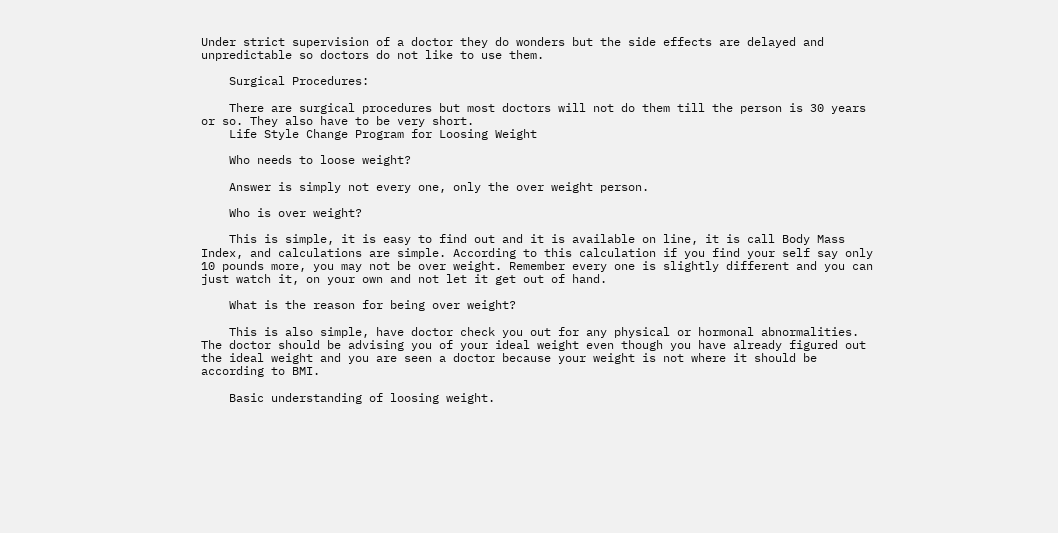Under strict supervision of a doctor they do wonders but the side effects are delayed and unpredictable so doctors do not like to use them.

    Surgical Procedures:

    There are surgical procedures but most doctors will not do them till the person is 30 years or so. They also have to be very short.
    Life Style Change Program for Loosing Weight

    Who needs to loose weight?

    Answer is simply not every one, only the over weight person.

    Who is over weight?

    This is simple, it is easy to find out and it is available on line, it is call Body Mass Index, and calculations are simple. According to this calculation if you find your self say only 10 pounds more, you may not be over weight. Remember every one is slightly different and you can just watch it, on your own and not let it get out of hand.

    What is the reason for being over weight?

    This is also simple, have doctor check you out for any physical or hormonal abnormalities. The doctor should be advising you of your ideal weight even though you have already figured out the ideal weight and you are seen a doctor because your weight is not where it should be according to BMI.

    Basic understanding of loosing weight.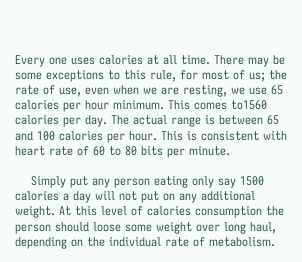Every one uses calories at all time. There may be some exceptions to this rule, for most of us; the rate of use, even when we are resting, we use 65 calories per hour minimum. This comes to1560 calories per day. The actual range is between 65 and 100 calories per hour. This is consistent with heart rate of 60 to 80 bits per minute.

    Simply put any person eating only say 1500 calories a day will not put on any additional weight. At this level of calories consumption the person should loose some weight over long haul, depending on the individual rate of metabolism.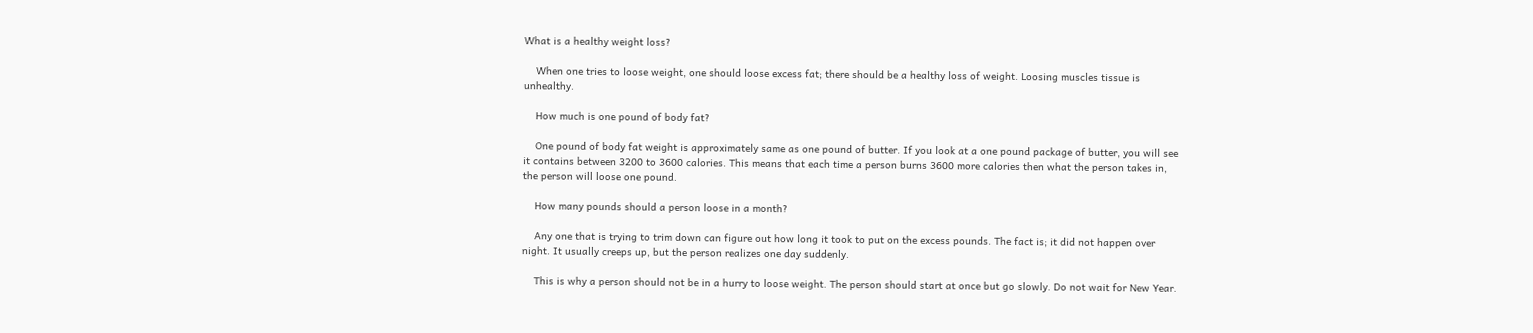What is a healthy weight loss?

    When one tries to loose weight, one should loose excess fat; there should be a healthy loss of weight. Loosing muscles tissue is unhealthy.

    How much is one pound of body fat?

    One pound of body fat weight is approximately same as one pound of butter. If you look at a one pound package of butter, you will see it contains between 3200 to 3600 calories. This means that each time a person burns 3600 more calories then what the person takes in, the person will loose one pound.

    How many pounds should a person loose in a month?

    Any one that is trying to trim down can figure out how long it took to put on the excess pounds. The fact is; it did not happen over night. It usually creeps up, but the person realizes one day suddenly.

    This is why a person should not be in a hurry to loose weight. The person should start at once but go slowly. Do not wait for New Year.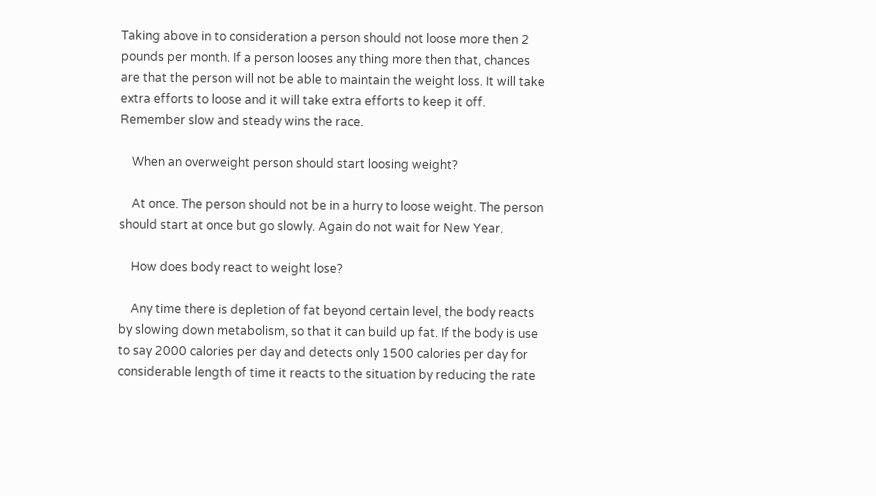Taking above in to consideration a person should not loose more then 2 pounds per month. If a person looses any thing more then that, chances are that the person will not be able to maintain the weight loss. It will take extra efforts to loose and it will take extra efforts to keep it off. Remember slow and steady wins the race.

    When an overweight person should start loosing weight?

    At once. The person should not be in a hurry to loose weight. The person should start at once but go slowly. Again do not wait for New Year.

    How does body react to weight lose?

    Any time there is depletion of fat beyond certain level, the body reacts by slowing down metabolism, so that it can build up fat. If the body is use to say 2000 calories per day and detects only 1500 calories per day for considerable length of time it reacts to the situation by reducing the rate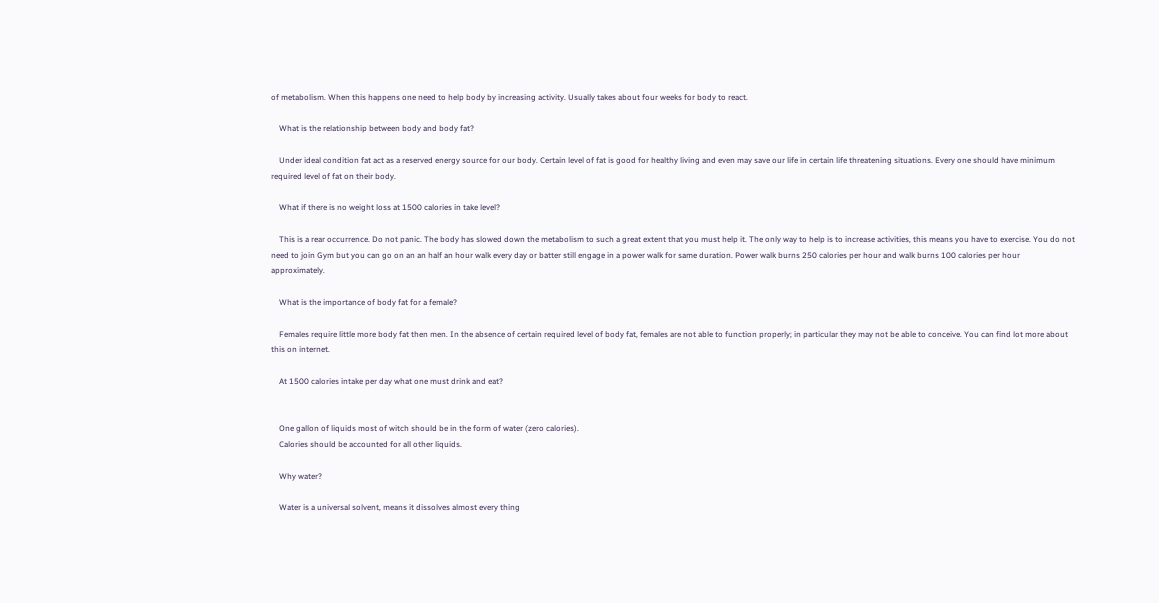of metabolism. When this happens one need to help body by increasing activity. Usually takes about four weeks for body to react.

    What is the relationship between body and body fat?

    Under ideal condition fat act as a reserved energy source for our body. Certain level of fat is good for healthy living and even may save our life in certain life threatening situations. Every one should have minimum required level of fat on their body.

    What if there is no weight loss at 1500 calories in take level?

    This is a rear occurrence. Do not panic. The body has slowed down the metabolism to such a great extent that you must help it. The only way to help is to increase activities, this means you have to exercise. You do not need to join Gym but you can go on an an half an hour walk every day or batter still engage in a power walk for same duration. Power walk burns 250 calories per hour and walk burns 100 calories per hour approximately.

    What is the importance of body fat for a female?

    Females require little more body fat then men. In the absence of certain required level of body fat, females are not able to function properly; in particular they may not be able to conceive. You can find lot more about this on internet.

    At 1500 calories intake per day what one must drink and eat?


    One gallon of liquids most of witch should be in the form of water (zero calories).
    Calories should be accounted for all other liquids.

    Why water?

    Water is a universal solvent, means it dissolves almost every thing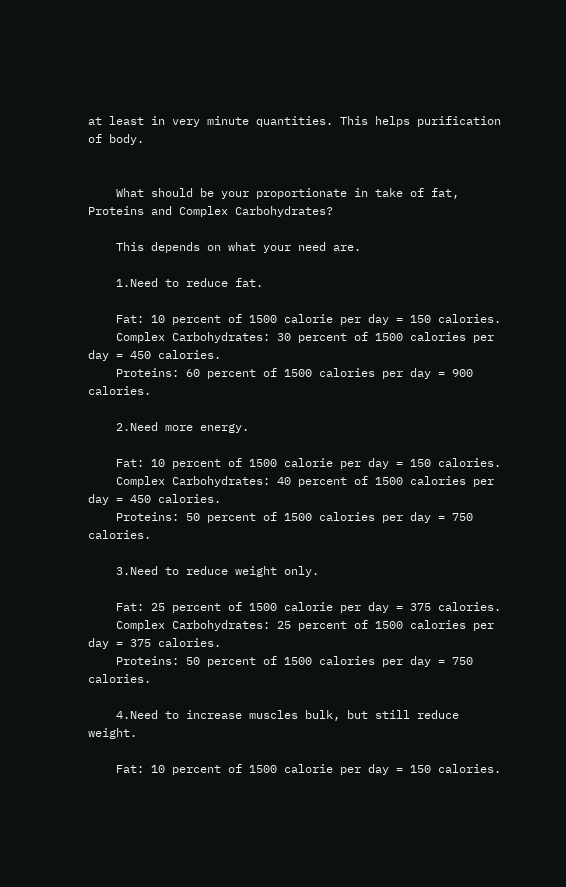at least in very minute quantities. This helps purification of body.


    What should be your proportionate in take of fat, Proteins and Complex Carbohydrates?

    This depends on what your need are.

    1.Need to reduce fat.

    Fat: 10 percent of 1500 calorie per day = 150 calories.
    Complex Carbohydrates: 30 percent of 1500 calories per day = 450 calories.
    Proteins: 60 percent of 1500 calories per day = 900 calories.

    2.Need more energy.

    Fat: 10 percent of 1500 calorie per day = 150 calories.
    Complex Carbohydrates: 40 percent of 1500 calories per day = 450 calories.
    Proteins: 50 percent of 1500 calories per day = 750 calories.

    3.Need to reduce weight only.

    Fat: 25 percent of 1500 calorie per day = 375 calories.
    Complex Carbohydrates: 25 percent of 1500 calories per day = 375 calories.
    Proteins: 50 percent of 1500 calories per day = 750 calories.

    4.Need to increase muscles bulk, but still reduce weight.

    Fat: 10 percent of 1500 calorie per day = 150 calories.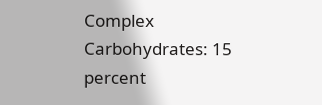Complex Carbohydrates: 15 percent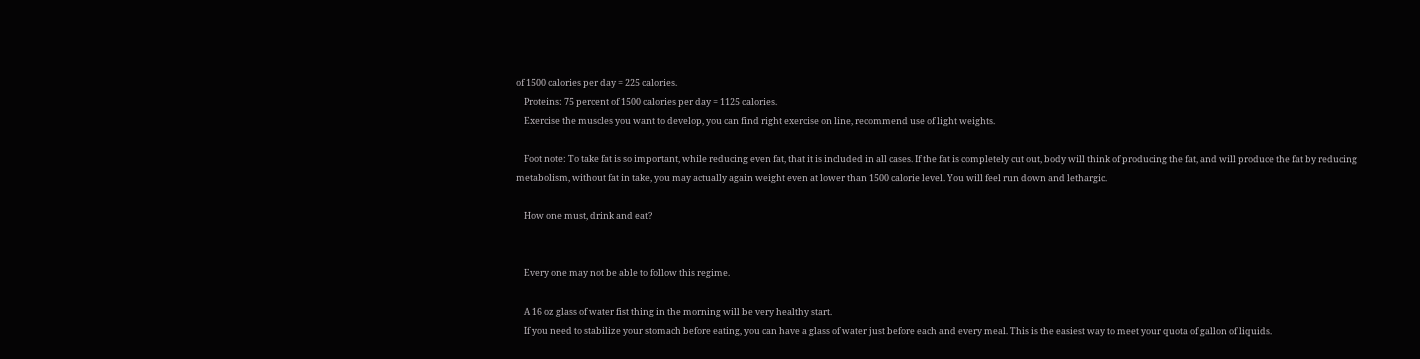of 1500 calories per day = 225 calories.
    Proteins: 75 percent of 1500 calories per day = 1125 calories.
    Exercise the muscles you want to develop, you can find right exercise on line, recommend use of light weights.

    Foot note: To take fat is so important, while reducing even fat, that it is included in all cases. If the fat is completely cut out, body will think of producing the fat, and will produce the fat by reducing metabolism, without fat in take, you may actually again weight even at lower than 1500 calorie level. You will feel run down and lethargic.

    How one must, drink and eat?


    Every one may not be able to follow this regime.

    A 16 oz glass of water fist thing in the morning will be very healthy start.
    If you need to stabilize your stomach before eating, you can have a glass of water just before each and every meal. This is the easiest way to meet your quota of gallon of liquids.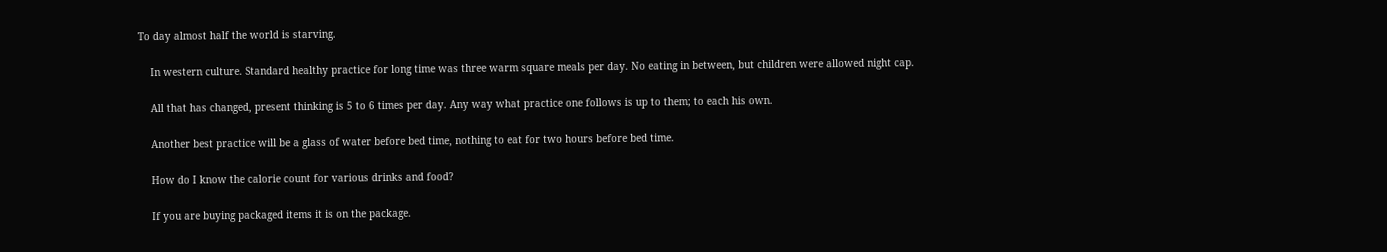To day almost half the world is starving.

    In western culture. Standard healthy practice for long time was three warm square meals per day. No eating in between, but children were allowed night cap.

    All that has changed, present thinking is 5 to 6 times per day. Any way what practice one follows is up to them; to each his own.

    Another best practice will be a glass of water before bed time, nothing to eat for two hours before bed time.

    How do I know the calorie count for various drinks and food?

    If you are buying packaged items it is on the package.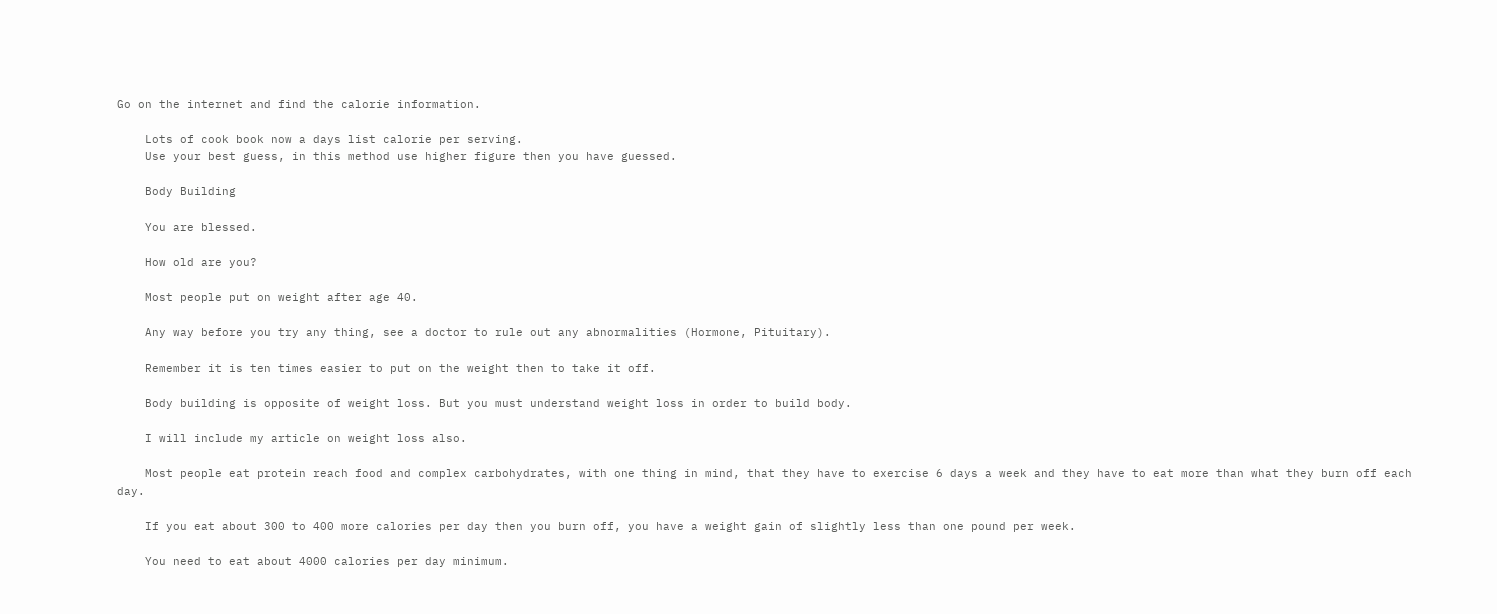Go on the internet and find the calorie information.

    Lots of cook book now a days list calorie per serving.
    Use your best guess, in this method use higher figure then you have guessed.

    Body Building

    You are blessed.

    How old are you?

    Most people put on weight after age 40.

    Any way before you try any thing, see a doctor to rule out any abnormalities (Hormone, Pituitary).

    Remember it is ten times easier to put on the weight then to take it off.

    Body building is opposite of weight loss. But you must understand weight loss in order to build body.

    I will include my article on weight loss also.

    Most people eat protein reach food and complex carbohydrates, with one thing in mind, that they have to exercise 6 days a week and they have to eat more than what they burn off each day.

    If you eat about 300 to 400 more calories per day then you burn off, you have a weight gain of slightly less than one pound per week.

    You need to eat about 4000 calories per day minimum.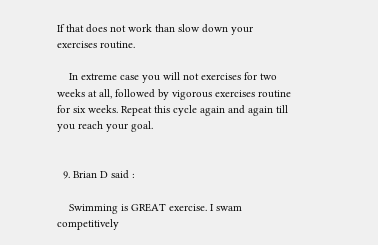If that does not work than slow down your exercises routine.

    In extreme case you will not exercises for two weeks at all, followed by vigorous exercises routine for six weeks. Repeat this cycle again and again till you reach your goal.


  9. Brian D said :

    Swimming is GREAT exercise. I swam competitively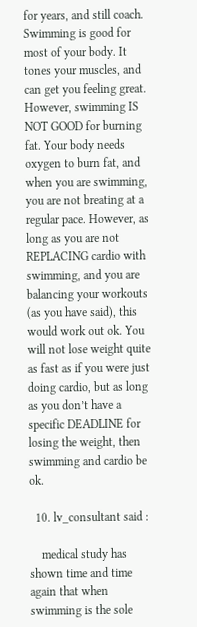for years, and still coach. Swimming is good for most of your body. It tones your muscles, and can get you feeling great. However, swimming IS NOT GOOD for burning fat. Your body needs oxygen to burn fat, and when you are swimming, you are not breating at a regular pace. However, as long as you are not REPLACING cardio with swimming, and you are balancing your workouts (as you have said), this would work out ok. You will not lose weight quite as fast as if you were just doing cardio, but as long as you don’t have a specific DEADLINE for losing the weight, then swimming and cardio be ok.

  10. lv_consultant said :

    medical study has shown time and time again that when swimming is the sole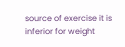source of exercise it is inferior for weight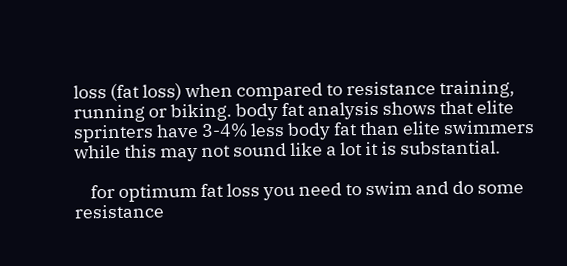loss (fat loss) when compared to resistance training, running or biking. body fat analysis shows that elite sprinters have 3-4% less body fat than elite swimmers while this may not sound like a lot it is substantial.

    for optimum fat loss you need to swim and do some resistance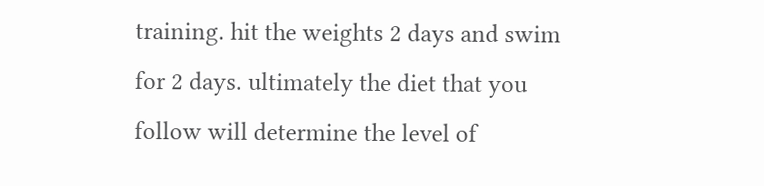training. hit the weights 2 days and swim for 2 days. ultimately the diet that you follow will determine the level of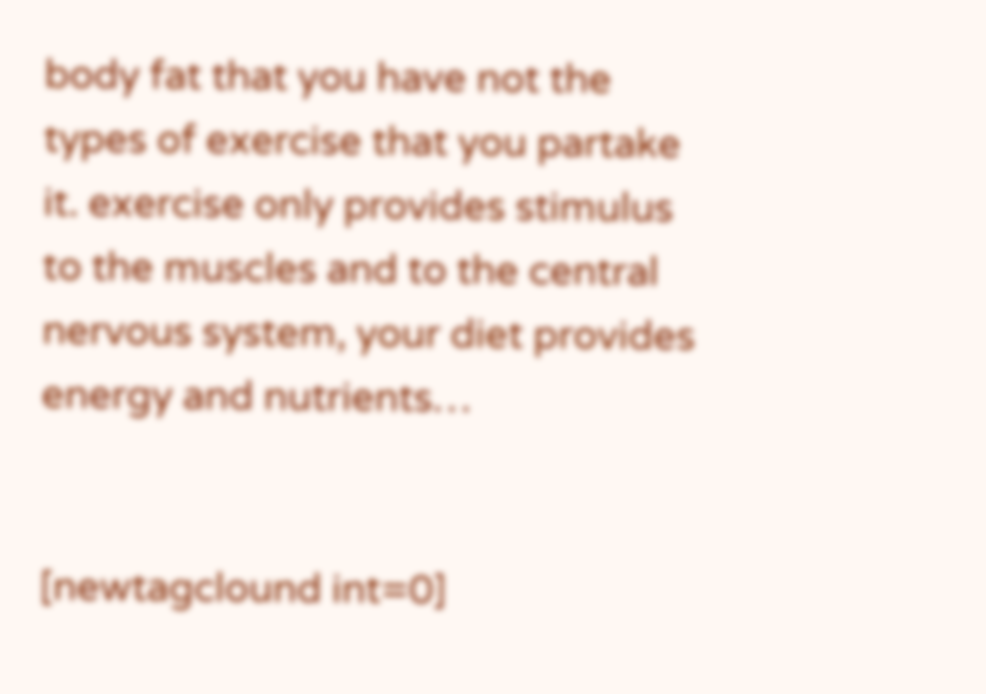body fat that you have not the types of exercise that you partake it. exercise only provides stimulus to the muscles and to the central nervous system, your diet provides energy and nutrients…


[newtagclound int=0]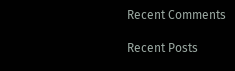Recent Comments

Recent Posts